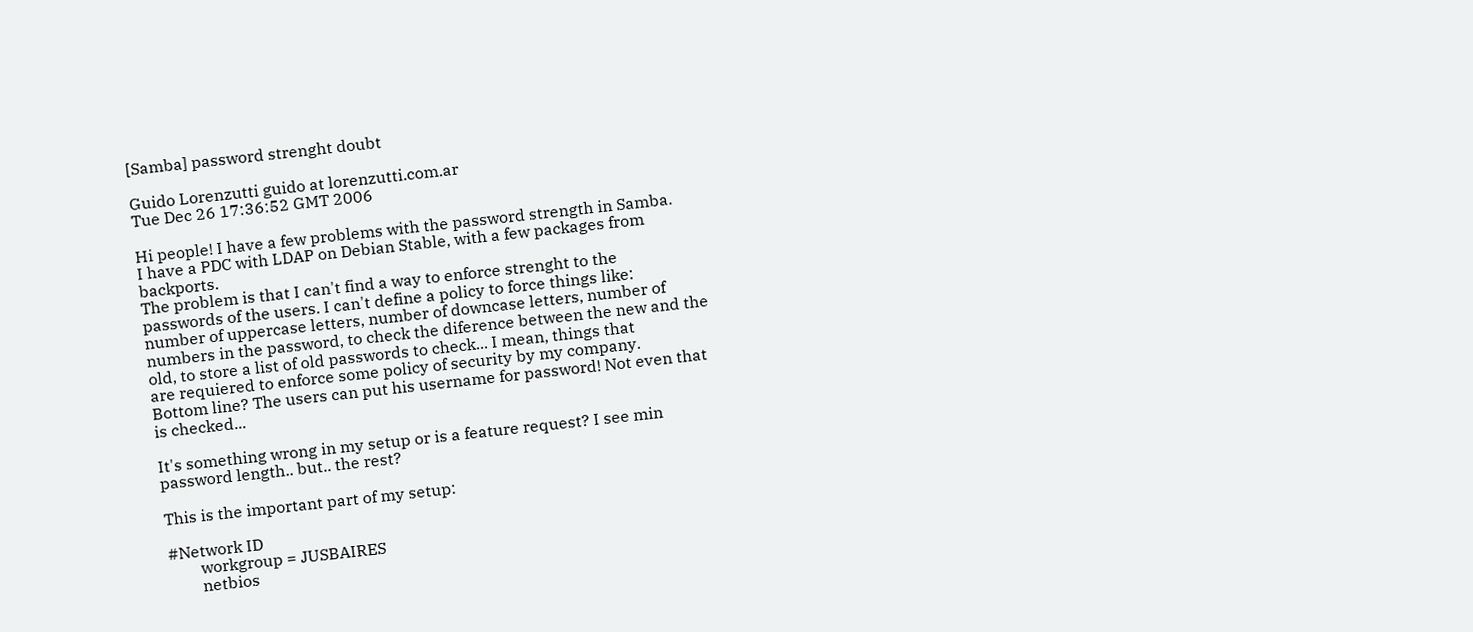[Samba] password strenght doubt

Guido Lorenzutti guido at lorenzutti.com.ar
Tue Dec 26 17:36:52 GMT 2006

Hi people! I have a few problems with the password strength in Samba.
I have a PDC with LDAP on Debian Stable, with a few packages from backports.
The problem is that I can't find a way to enforce strenght to the
passwords of the users. I can't define a policy to force things like:
number of uppercase letters, number of downcase letters, number of
numbers in the password, to check the diference between the new and the
old, to store a list of old passwords to check... I mean, things that
are requiered to enforce some policy of security by my company.
Bottom line? The users can put his username for password! Not even that
is checked...

It's something wrong in my setup or is a feature request? I see min
password length.. but.. the rest?

This is the important part of my setup:

#Network ID
        workgroup = JUSBAIRES
        netbios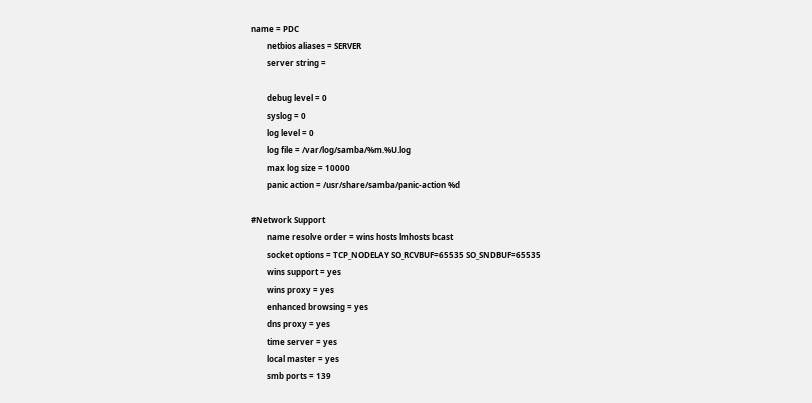name = PDC
        netbios aliases = SERVER
        server string =

        debug level = 0
        syslog = 0
        log level = 0
        log file = /var/log/samba/%m.%U.log
        max log size = 10000
        panic action = /usr/share/samba/panic-action %d

#Network Support
        name resolve order = wins hosts lmhosts bcast
        socket options = TCP_NODELAY SO_RCVBUF=65535 SO_SNDBUF=65535
        wins support = yes
        wins proxy = yes
        enhanced browsing = yes
        dns proxy = yes
        time server = yes
        local master = yes
        smb ports = 139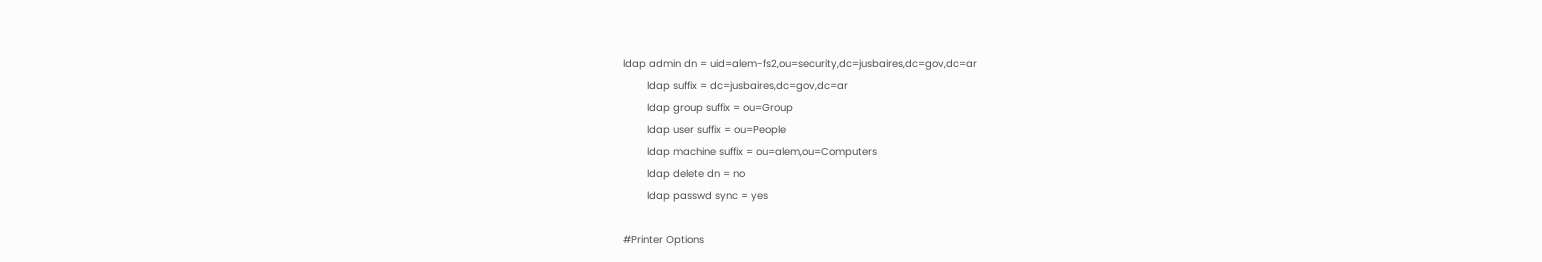ldap admin dn = uid=alem-fs2,ou=security,dc=jusbaires,dc=gov,dc=ar
        ldap suffix = dc=jusbaires,dc=gov,dc=ar
        ldap group suffix = ou=Group
        ldap user suffix = ou=People
        ldap machine suffix = ou=alem,ou=Computers
        ldap delete dn = no
        ldap passwd sync = yes

#Printer Options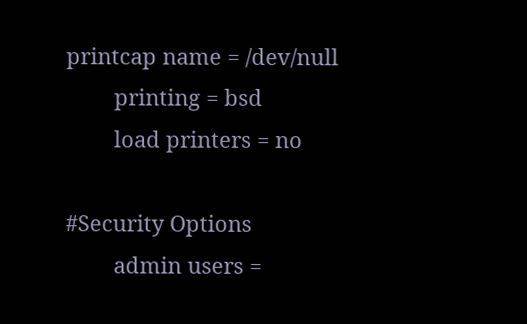printcap name = /dev/null
        printing = bsd
        load printers = no

#Security Options
        admin users =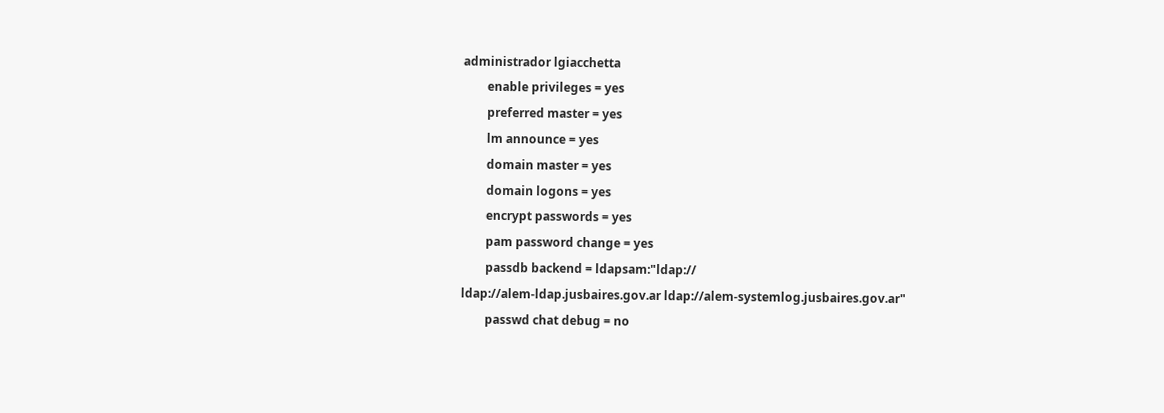administrador lgiacchetta
        enable privileges = yes
        preferred master = yes
        lm announce = yes
        domain master = yes
        domain logons = yes
        encrypt passwords = yes
        pam password change = yes
        passdb backend = ldapsam:"ldap://
ldap://alem-ldap.jusbaires.gov.ar ldap://alem-systemlog.jusbaires.gov.ar"
        passwd chat debug = no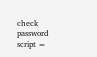check password script =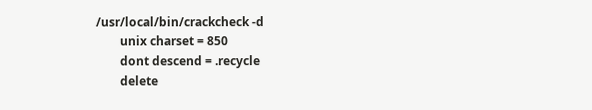/usr/local/bin/crackcheck -d
        unix charset = 850
        dont descend = .recycle
        delete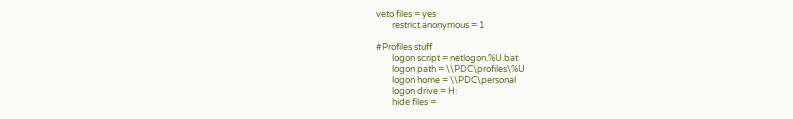veto files = yes
        restrict anonymous = 1

#Profiles stuff
        logon script = netlogon.%U.bat
        logon path = \\PDC\profiles\%U
        logon home = \\PDC\personal
        logon drive = H:
        hide files =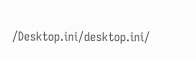/Desktop.ini/desktop.ini/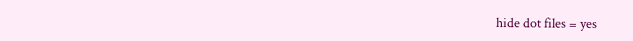hide dot files = yes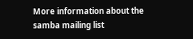More information about the samba mailing list